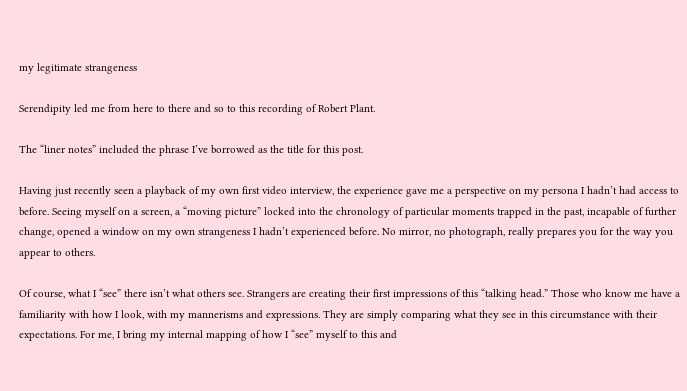my legitimate strangeness

Serendipity led me from here to there and so to this recording of Robert Plant.

The “liner notes” included the phrase I’ve borrowed as the title for this post.

Having just recently seen a playback of my own first video interview, the experience gave me a perspective on my persona I hadn’t had access to before. Seeing myself on a screen, a “moving picture” locked into the chronology of particular moments trapped in the past, incapable of further change, opened a window on my own strangeness I hadn’t experienced before. No mirror, no photograph, really prepares you for the way you appear to others.

Of course, what I “see” there isn’t what others see. Strangers are creating their first impressions of this “talking head.” Those who know me have a familiarity with how I look, with my mannerisms and expressions. They are simply comparing what they see in this circumstance with their expectations. For me, I bring my internal mapping of how I “see” myself to this and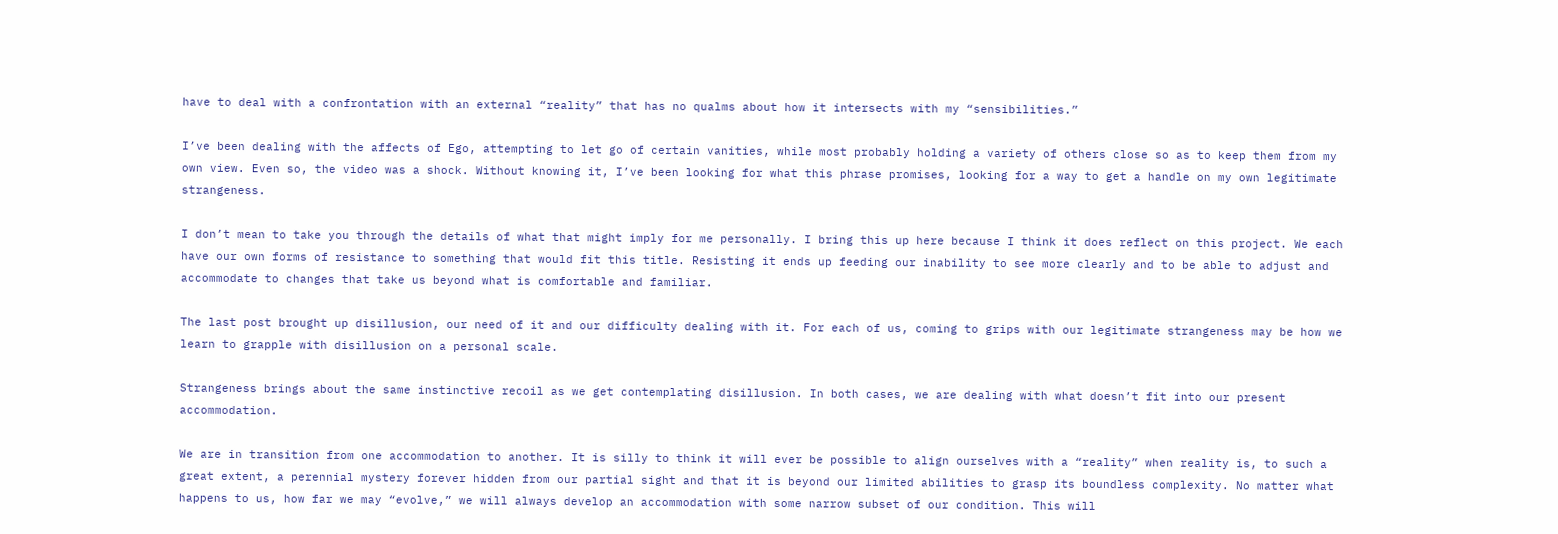have to deal with a confrontation with an external “reality” that has no qualms about how it intersects with my “sensibilities.”

I’ve been dealing with the affects of Ego, attempting to let go of certain vanities, while most probably holding a variety of others close so as to keep them from my own view. Even so, the video was a shock. Without knowing it, I’ve been looking for what this phrase promises, looking for a way to get a handle on my own legitimate strangeness.

I don’t mean to take you through the details of what that might imply for me personally. I bring this up here because I think it does reflect on this project. We each have our own forms of resistance to something that would fit this title. Resisting it ends up feeding our inability to see more clearly and to be able to adjust and accommodate to changes that take us beyond what is comfortable and familiar.

The last post brought up disillusion, our need of it and our difficulty dealing with it. For each of us, coming to grips with our legitimate strangeness may be how we learn to grapple with disillusion on a personal scale.

Strangeness brings about the same instinctive recoil as we get contemplating disillusion. In both cases, we are dealing with what doesn’t fit into our present accommodation.

We are in transition from one accommodation to another. It is silly to think it will ever be possible to align ourselves with a “reality” when reality is, to such a great extent, a perennial mystery forever hidden from our partial sight and that it is beyond our limited abilities to grasp its boundless complexity. No matter what happens to us, how far we may “evolve,” we will always develop an accommodation with some narrow subset of our condition. This will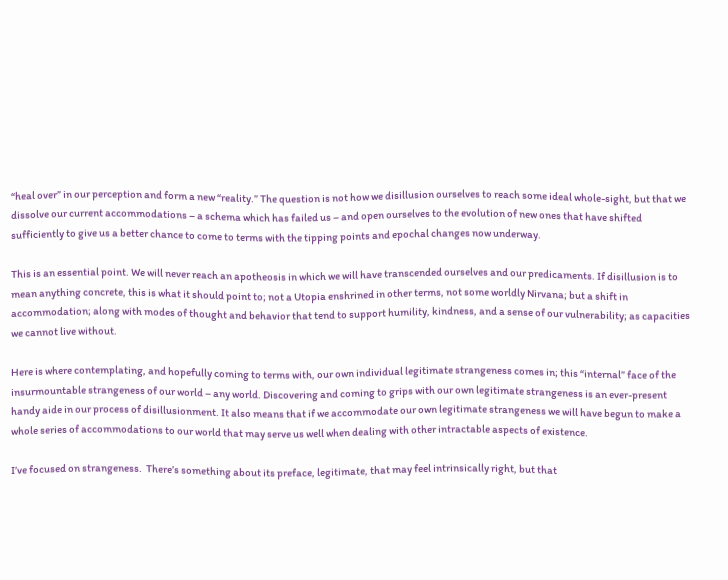“heal over” in our perception and form a new “reality.” The question is not how we disillusion ourselves to reach some ideal whole-sight, but that we dissolve our current accommodations – a schema which has failed us – and open ourselves to the evolution of new ones that have shifted sufficiently to give us a better chance to come to terms with the tipping points and epochal changes now underway.

This is an essential point. We will never reach an apotheosis in which we will have transcended ourselves and our predicaments. If disillusion is to mean anything concrete, this is what it should point to; not a Utopia enshrined in other terms, not some worldly Nirvana; but a shift in accommodation; along with modes of thought and behavior that tend to support humility, kindness, and a sense of our vulnerability; as capacities we cannot live without.

Here is where contemplating, and hopefully coming to terms with, our own individual legitimate strangeness comes in; this “internal” face of the insurmountable strangeness of our world – any world. Discovering and coming to grips with our own legitimate strangeness is an ever-present handy aide in our process of disillusionment. It also means that if we accommodate our own legitimate strangeness we will have begun to make a whole series of accommodations to our world that may serve us well when dealing with other intractable aspects of existence.

I’ve focused on strangeness.  There’s something about its preface, legitimate, that may feel intrinsically right, but that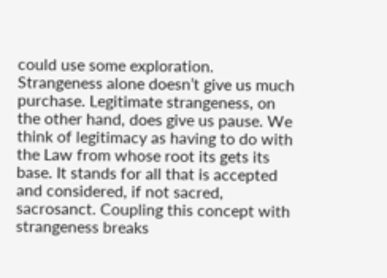could use some exploration. Strangeness alone doesn’t give us much purchase. Legitimate strangeness, on the other hand, does give us pause. We think of legitimacy as having to do with the Law from whose root its gets its base. It stands for all that is accepted and considered, if not sacred, sacrosanct. Coupling this concept with strangeness breaks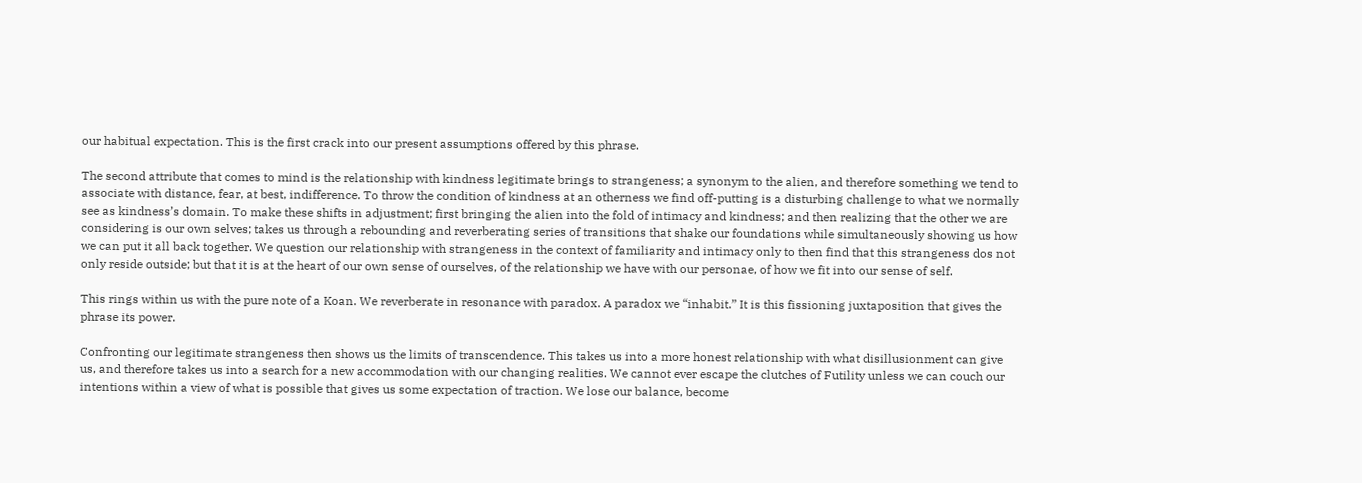our habitual expectation. This is the first crack into our present assumptions offered by this phrase.

The second attribute that comes to mind is the relationship with kindness legitimate brings to strangeness; a synonym to the alien, and therefore something we tend to associate with distance, fear, at best, indifference. To throw the condition of kindness at an otherness we find off-putting is a disturbing challenge to what we normally see as kindness’s domain. To make these shifts in adjustment; first bringing the alien into the fold of intimacy and kindness; and then realizing that the other we are considering is our own selves; takes us through a rebounding and reverberating series of transitions that shake our foundations while simultaneously showing us how we can put it all back together. We question our relationship with strangeness in the context of familiarity and intimacy only to then find that this strangeness dos not only reside outside; but that it is at the heart of our own sense of ourselves, of the relationship we have with our personae, of how we fit into our sense of self.

This rings within us with the pure note of a Koan. We reverberate in resonance with paradox. A paradox we “inhabit.” It is this fissioning juxtaposition that gives the phrase its power.

Confronting our legitimate strangeness then shows us the limits of transcendence. This takes us into a more honest relationship with what disillusionment can give us, and therefore takes us into a search for a new accommodation with our changing realities. We cannot ever escape the clutches of Futility unless we can couch our intentions within a view of what is possible that gives us some expectation of traction. We lose our balance, become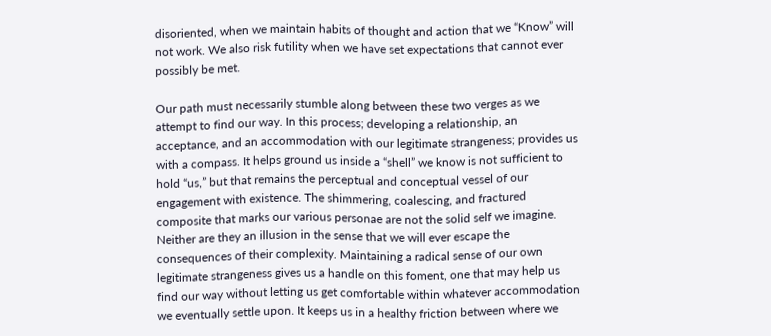disoriented, when we maintain habits of thought and action that we “Know” will not work. We also risk futility when we have set expectations that cannot ever possibly be met.

Our path must necessarily stumble along between these two verges as we attempt to find our way. In this process; developing a relationship, an acceptance, and an accommodation with our legitimate strangeness; provides us with a compass. It helps ground us inside a “shell” we know is not sufficient to hold “us,” but that remains the perceptual and conceptual vessel of our engagement with existence. The shimmering, coalescing, and fractured composite that marks our various personae are not the solid self we imagine. Neither are they an illusion in the sense that we will ever escape the consequences of their complexity. Maintaining a radical sense of our own legitimate strangeness gives us a handle on this foment, one that may help us find our way without letting us get comfortable within whatever accommodation we eventually settle upon. It keeps us in a healthy friction between where we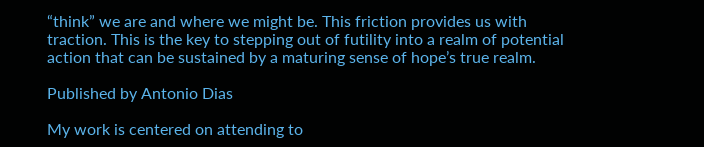“think” we are and where we might be. This friction provides us with traction. This is the key to stepping out of futility into a realm of potential action that can be sustained by a maturing sense of hope’s true realm.

Published by Antonio Dias

My work is centered on attending to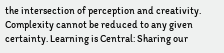the intersection of perception and creativity. Complexity cannot be reduced to any given certainty. Learning is Central: Sharing our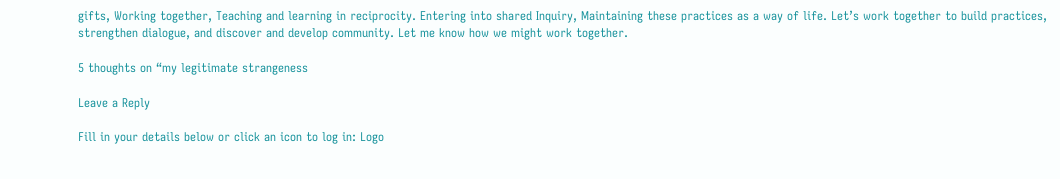gifts, Working together, Teaching and learning in reciprocity. Entering into shared Inquiry, Maintaining these practices as a way of life. Let’s work together to build practices, strengthen dialogue, and discover and develop community. Let me know how we might work together.

5 thoughts on “my legitimate strangeness

Leave a Reply

Fill in your details below or click an icon to log in: Logo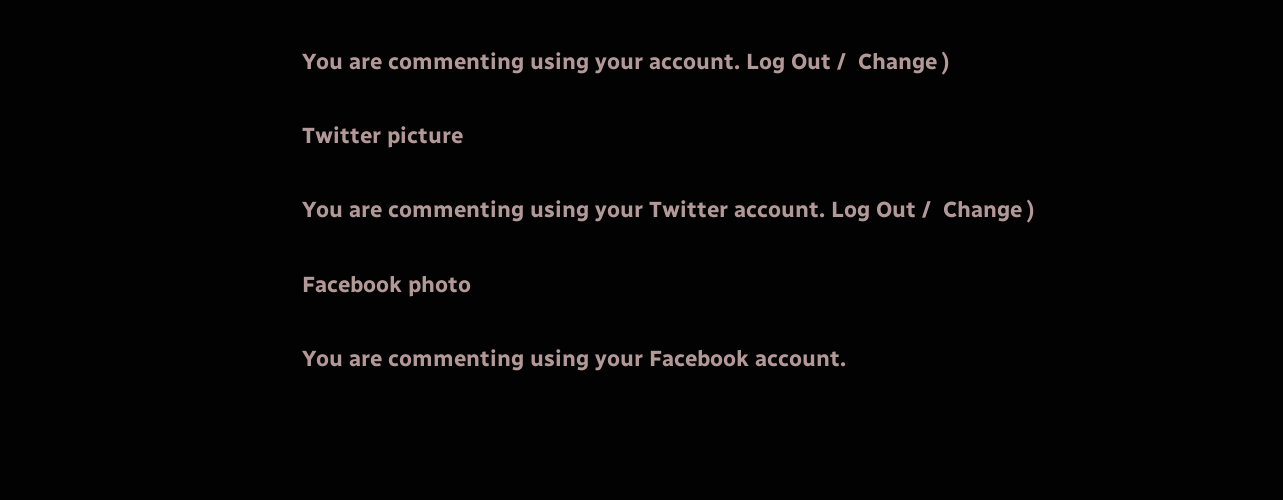You are commenting using your account. Log Out /  Change )

Twitter picture

You are commenting using your Twitter account. Log Out /  Change )

Facebook photo

You are commenting using your Facebook account.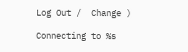Log Out /  Change )

Connecting to %s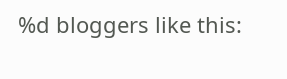%d bloggers like this: